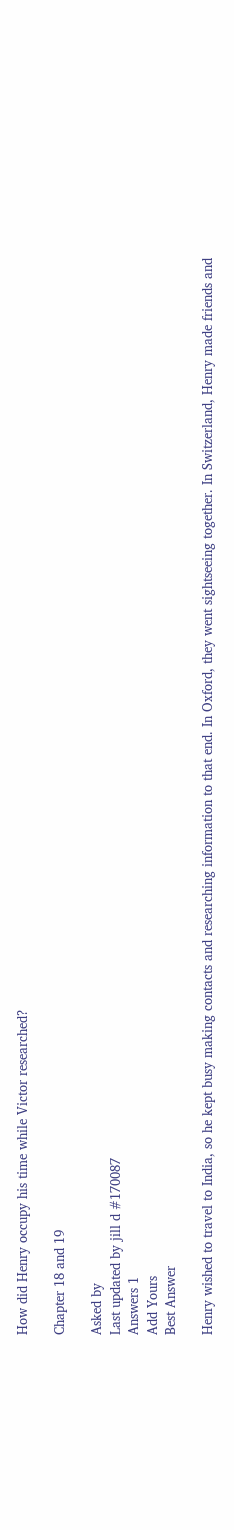How did Henry occupy his time while Victor researched?

Chapter 18 and 19

Asked by
Last updated by jill d #170087
Answers 1
Add Yours
Best Answer

Henry wished to travel to India, so he kept busy making contacts and researching information to that end. In Oxford, they went sightseeing together. In Switzerland, Henry made friends and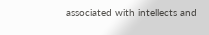associated with intellects and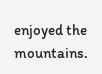enjoyed the mountains.